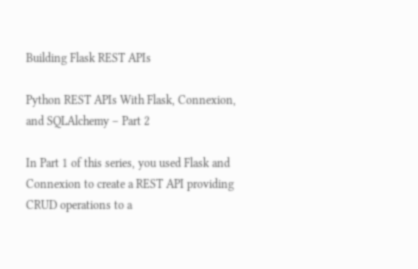Building Flask REST APIs

Python REST APIs With Flask, Connexion, and SQLAlchemy – Part 2

In Part 1 of this series, you used Flask and Connexion to create a REST API providing CRUD operations to a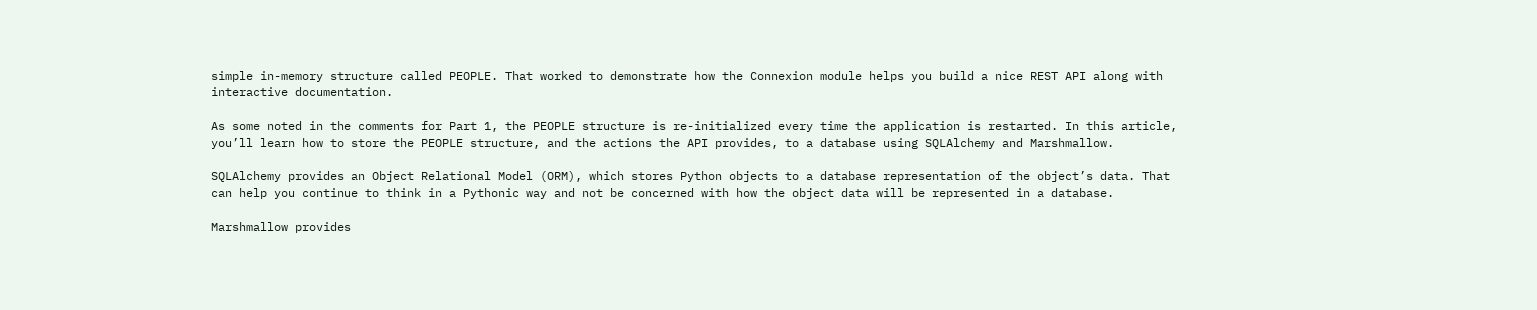simple in-memory structure called PEOPLE. That worked to demonstrate how the Connexion module helps you build a nice REST API along with interactive documentation.

As some noted in the comments for Part 1, the PEOPLE structure is re-initialized every time the application is restarted. In this article, you’ll learn how to store the PEOPLE structure, and the actions the API provides, to a database using SQLAlchemy and Marshmallow.

SQLAlchemy provides an Object Relational Model (ORM), which stores Python objects to a database representation of the object’s data. That can help you continue to think in a Pythonic way and not be concerned with how the object data will be represented in a database.

Marshmallow provides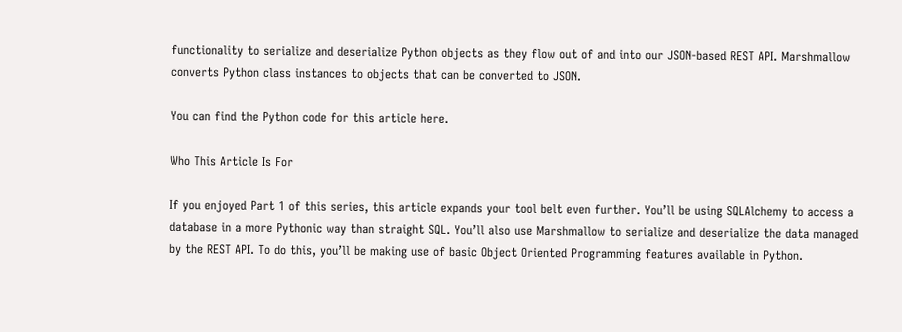functionality to serialize and deserialize Python objects as they flow out of and into our JSON-based REST API. Marshmallow converts Python class instances to objects that can be converted to JSON.

You can find the Python code for this article here.

Who This Article Is For

If you enjoyed Part 1 of this series, this article expands your tool belt even further. You’ll be using SQLAlchemy to access a database in a more Pythonic way than straight SQL. You’ll also use Marshmallow to serialize and deserialize the data managed by the REST API. To do this, you’ll be making use of basic Object Oriented Programming features available in Python.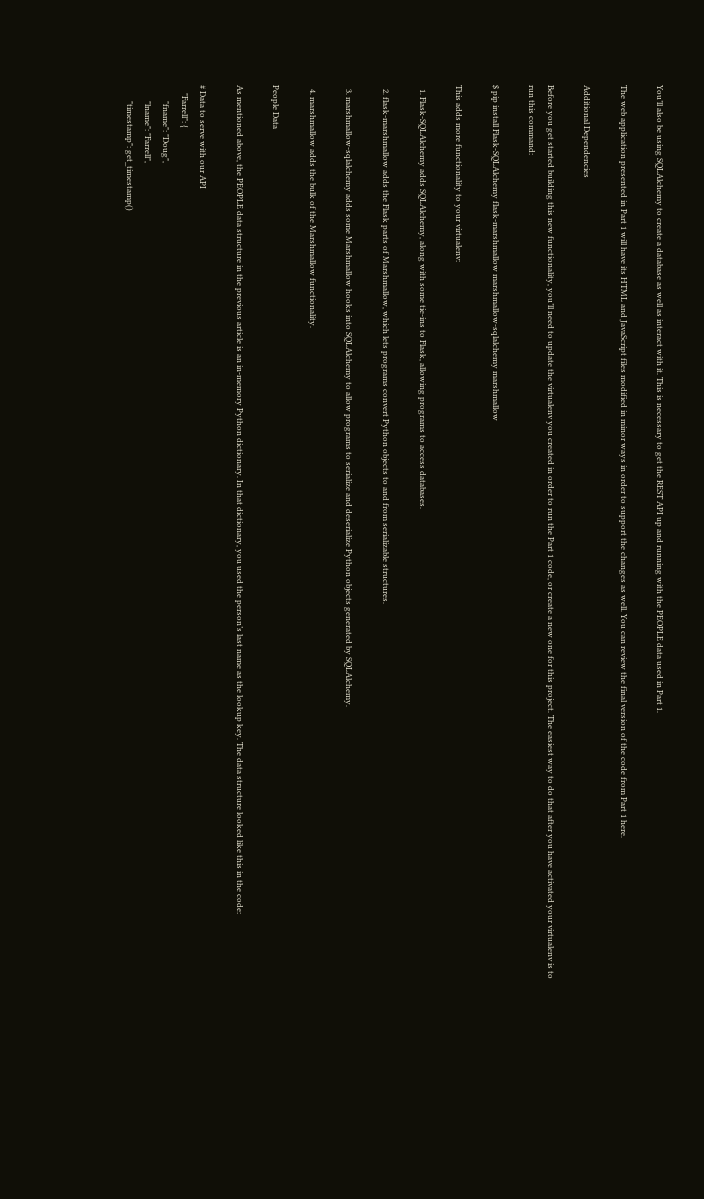You’ll also be using SQLAlchemy to create a database as well as interact with it. This is necessary to get the REST API up and running with the PEOPLE data used in Part 1.

The web application presented in Part 1 will have its HTML and JavaScript files modified in minor ways in order to support the changes as well. You can review the final version of the code from Part 1 here.

Additional Dependencies

Before you get started building this new functionality, you’ll need to update the virtualenv you created in order to run the Part 1 code, or create a new one for this project. The easiest way to do that after you have activated your virtualenv is to run this command:

$ pip install Flask-SQLAlchemy flask-marshmallow marshmallow-sqlalchemy marshmallow

This adds more functionality to your virtualenv:

  1. Flask-SQLAlchemy adds SQLAlchemy, along with some tie-ins to Flask, allowing programs to access databases.

  2. flask-marshmallow adds the Flask parts of Marshmallow, which lets programs convert Python objects to and from serializable structures.

  3. marshmallow-sqlalchemy adds some Marshmallow hooks into SQLAlchemy to allow programs to serialize and deserialize Python objects generated by SQLAlchemy.

  4. marshmallow adds the bulk of the Marshmallow functionality.

People Data

As mentioned above, the PEOPLE data structure in the previous article is an in-memory Python dictionary. In that dictionary, you used the person’s last name as the lookup key. The data structure looked like this in the code:

# Data to serve with our API
    "Farrell": {
        "fname": "Doug",
        "lname": "Farrell",
        "timestamp": get_timestamp()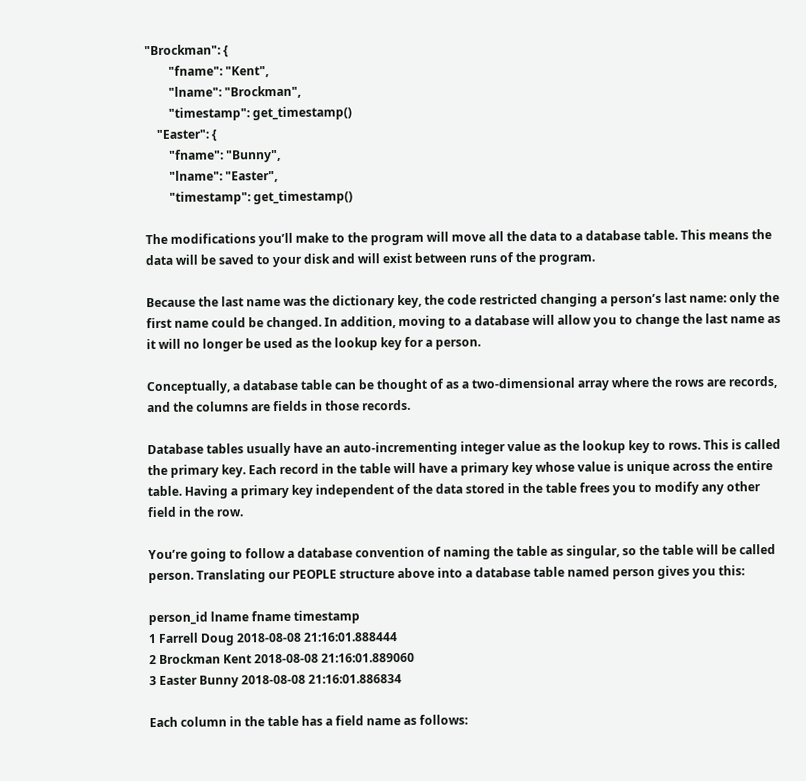"Brockman": {
        "fname": "Kent",
        "lname": "Brockman",
        "timestamp": get_timestamp()
    "Easter": {
        "fname": "Bunny",
        "lname": "Easter",
        "timestamp": get_timestamp()

The modifications you’ll make to the program will move all the data to a database table. This means the data will be saved to your disk and will exist between runs of the program.

Because the last name was the dictionary key, the code restricted changing a person’s last name: only the first name could be changed. In addition, moving to a database will allow you to change the last name as it will no longer be used as the lookup key for a person.

Conceptually, a database table can be thought of as a two-dimensional array where the rows are records, and the columns are fields in those records.

Database tables usually have an auto-incrementing integer value as the lookup key to rows. This is called the primary key. Each record in the table will have a primary key whose value is unique across the entire table. Having a primary key independent of the data stored in the table frees you to modify any other field in the row.

You’re going to follow a database convention of naming the table as singular, so the table will be called person. Translating our PEOPLE structure above into a database table named person gives you this:

person_id lname fname timestamp
1 Farrell Doug 2018-08-08 21:16:01.888444
2 Brockman Kent 2018-08-08 21:16:01.889060
3 Easter Bunny 2018-08-08 21:16:01.886834

Each column in the table has a field name as follows: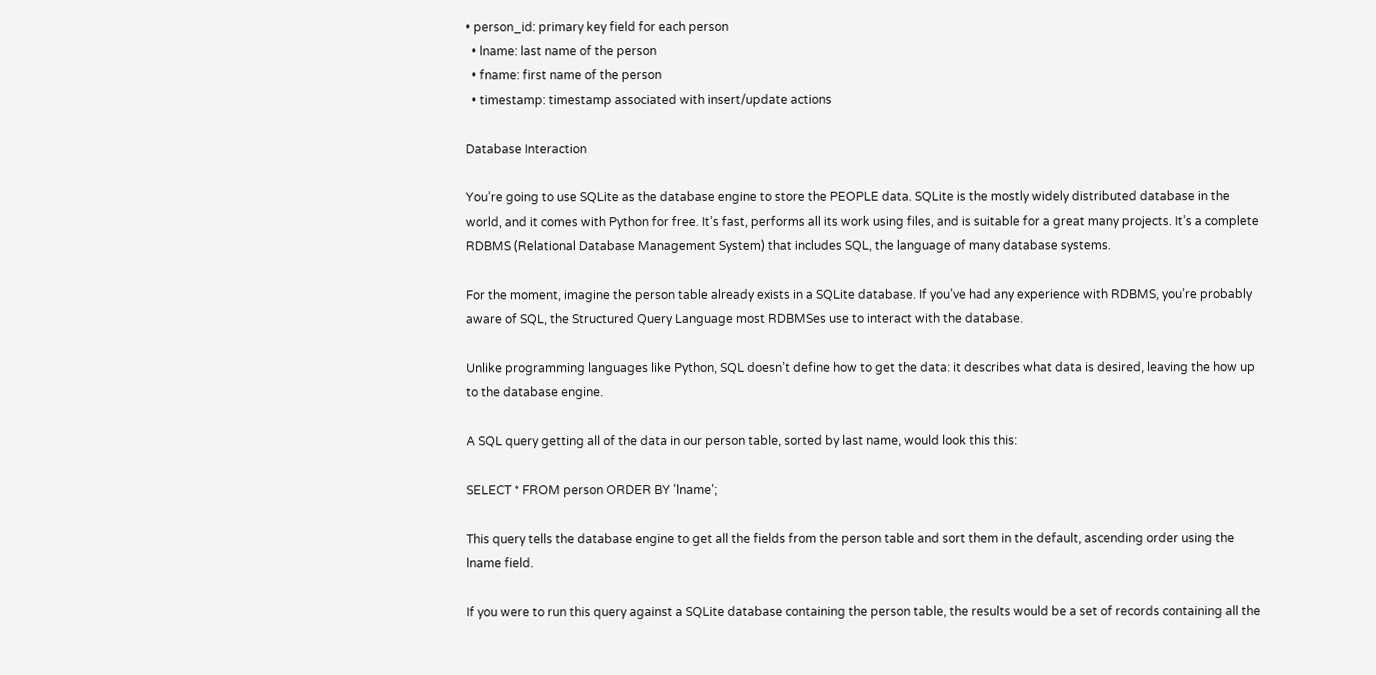• person_id: primary key field for each person
  • lname: last name of the person
  • fname: first name of the person
  • timestamp: timestamp associated with insert/update actions

Database Interaction

You’re going to use SQLite as the database engine to store the PEOPLE data. SQLite is the mostly widely distributed database in the world, and it comes with Python for free. It’s fast, performs all its work using files, and is suitable for a great many projects. It’s a complete RDBMS (Relational Database Management System) that includes SQL, the language of many database systems.

For the moment, imagine the person table already exists in a SQLite database. If you’ve had any experience with RDBMS, you’re probably aware of SQL, the Structured Query Language most RDBMSes use to interact with the database.

Unlike programming languages like Python, SQL doesn’t define how to get the data: it describes what data is desired, leaving the how up to the database engine.

A SQL query getting all of the data in our person table, sorted by last name, would look this this:

SELECT * FROM person ORDER BY 'lname';

This query tells the database engine to get all the fields from the person table and sort them in the default, ascending order using the lname field.

If you were to run this query against a SQLite database containing the person table, the results would be a set of records containing all the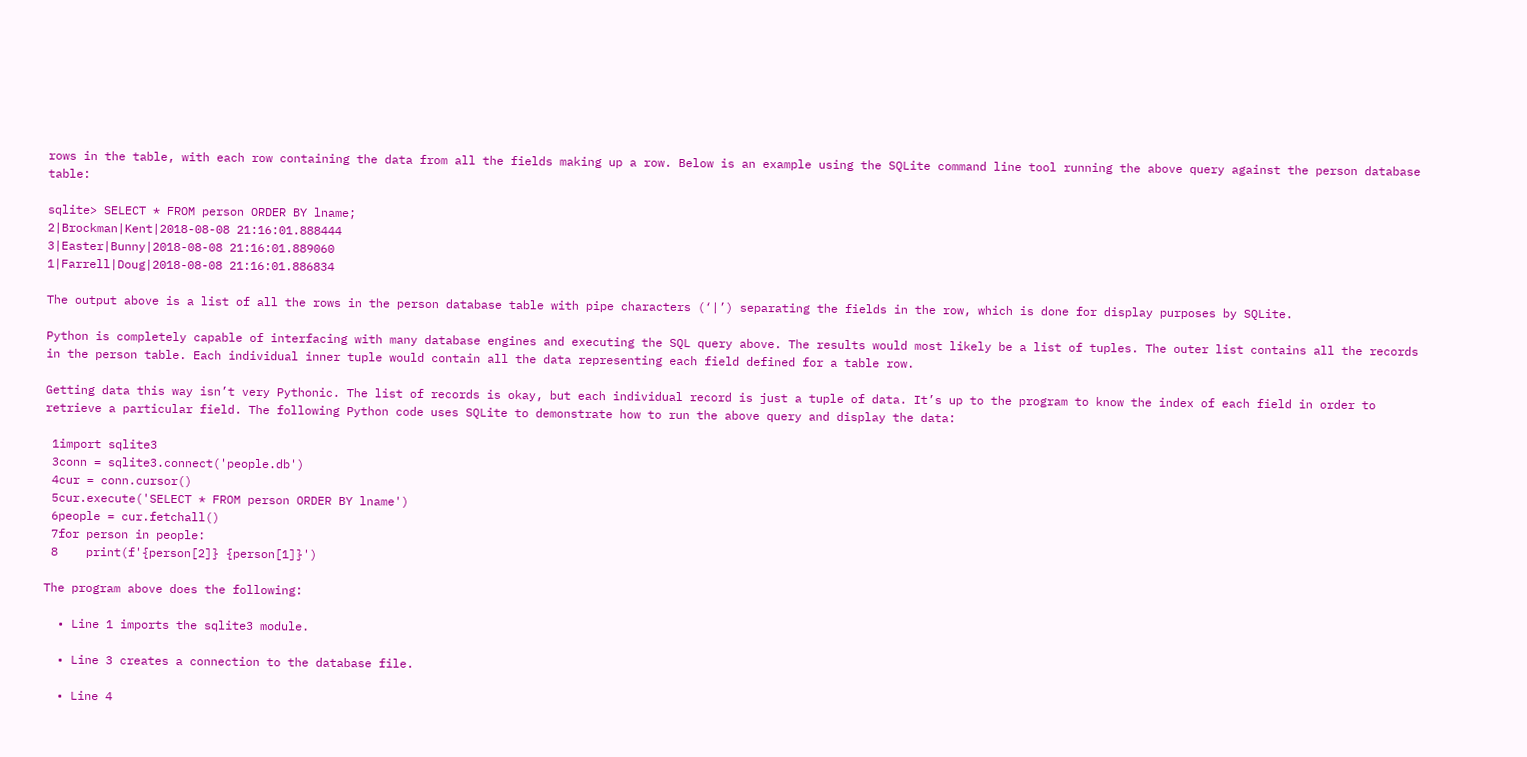rows in the table, with each row containing the data from all the fields making up a row. Below is an example using the SQLite command line tool running the above query against the person database table:

sqlite> SELECT * FROM person ORDER BY lname;
2|Brockman|Kent|2018-08-08 21:16:01.888444
3|Easter|Bunny|2018-08-08 21:16:01.889060
1|Farrell|Doug|2018-08-08 21:16:01.886834

The output above is a list of all the rows in the person database table with pipe characters (‘|’) separating the fields in the row, which is done for display purposes by SQLite.

Python is completely capable of interfacing with many database engines and executing the SQL query above. The results would most likely be a list of tuples. The outer list contains all the records in the person table. Each individual inner tuple would contain all the data representing each field defined for a table row.

Getting data this way isn’t very Pythonic. The list of records is okay, but each individual record is just a tuple of data. It’s up to the program to know the index of each field in order to retrieve a particular field. The following Python code uses SQLite to demonstrate how to run the above query and display the data:

 1import sqlite3
 3conn = sqlite3.connect('people.db')
 4cur = conn.cursor()
 5cur.execute('SELECT * FROM person ORDER BY lname')
 6people = cur.fetchall()
 7for person in people:
 8    print(f'{person[2]} {person[1]}')

The program above does the following:

  • Line 1 imports the sqlite3 module.

  • Line 3 creates a connection to the database file.

  • Line 4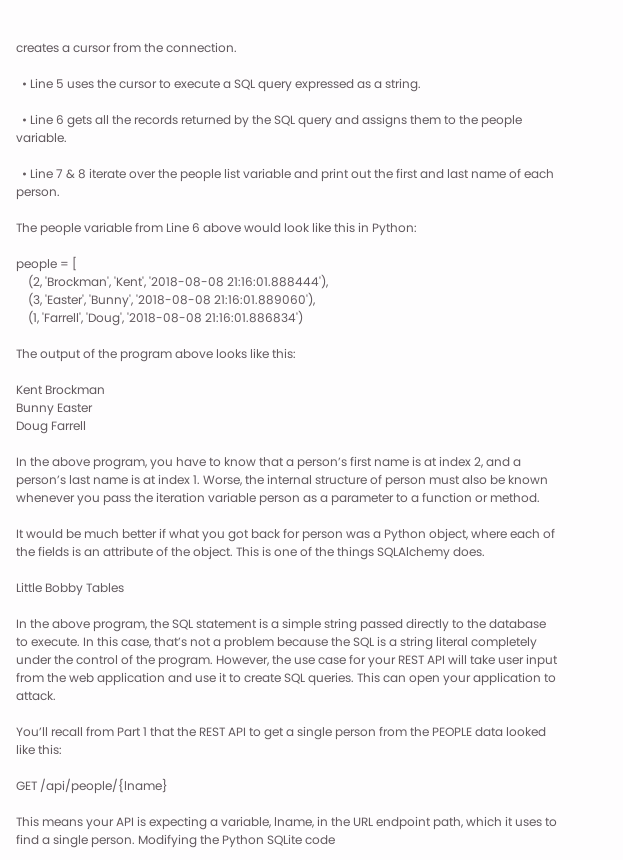creates a cursor from the connection.

  • Line 5 uses the cursor to execute a SQL query expressed as a string.

  • Line 6 gets all the records returned by the SQL query and assigns them to the people variable.

  • Line 7 & 8 iterate over the people list variable and print out the first and last name of each person.

The people variable from Line 6 above would look like this in Python:

people = [
    (2, 'Brockman', 'Kent', '2018-08-08 21:16:01.888444'),
    (3, 'Easter', 'Bunny', '2018-08-08 21:16:01.889060'),
    (1, 'Farrell', 'Doug', '2018-08-08 21:16:01.886834')

The output of the program above looks like this:

Kent Brockman
Bunny Easter
Doug Farrell

In the above program, you have to know that a person’s first name is at index 2, and a person’s last name is at index 1. Worse, the internal structure of person must also be known whenever you pass the iteration variable person as a parameter to a function or method.

It would be much better if what you got back for person was a Python object, where each of the fields is an attribute of the object. This is one of the things SQLAlchemy does.

Little Bobby Tables

In the above program, the SQL statement is a simple string passed directly to the database to execute. In this case, that’s not a problem because the SQL is a string literal completely under the control of the program. However, the use case for your REST API will take user input from the web application and use it to create SQL queries. This can open your application to attack.

You’ll recall from Part 1 that the REST API to get a single person from the PEOPLE data looked like this:

GET /api/people/{lname}

This means your API is expecting a variable, lname, in the URL endpoint path, which it uses to find a single person. Modifying the Python SQLite code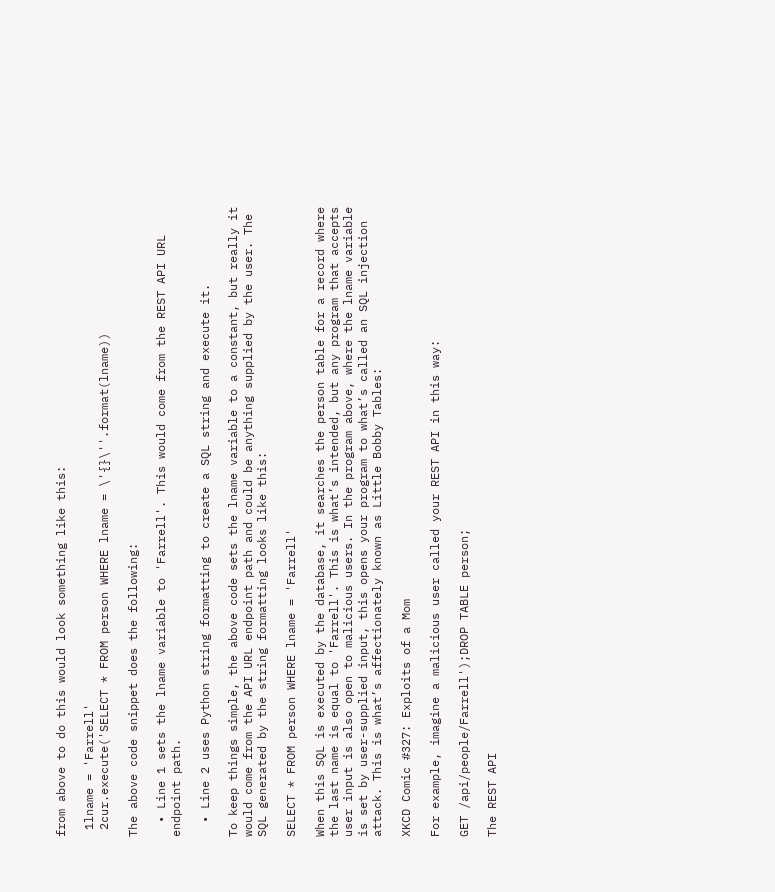from above to do this would look something like this:

 1lname = 'Farrell'
 2cur.execute('SELECT * FROM person WHERE lname = \'{}\''.format(lname))

The above code snippet does the following:

  • Line 1 sets the lname variable to 'Farrell'. This would come from the REST API URL endpoint path.

  • Line 2 uses Python string formatting to create a SQL string and execute it.

To keep things simple, the above code sets the lname variable to a constant, but really it would come from the API URL endpoint path and could be anything supplied by the user. The SQL generated by the string formatting looks like this:

SELECT * FROM person WHERE lname = 'Farrell'

When this SQL is executed by the database, it searches the person table for a record where the last name is equal to 'Farrell'. This is what’s intended, but any program that accepts user input is also open to malicious users. In the program above, where the lname variable is set by user-supplied input, this opens your program to what’s called an SQL injection attack. This is what’s affectionately known as Little Bobby Tables:

XKCD Comic #327: Exploits of a Mom

For example, imagine a malicious user called your REST API in this way:

GET /api/people/Farrell');DROP TABLE person;

The REST API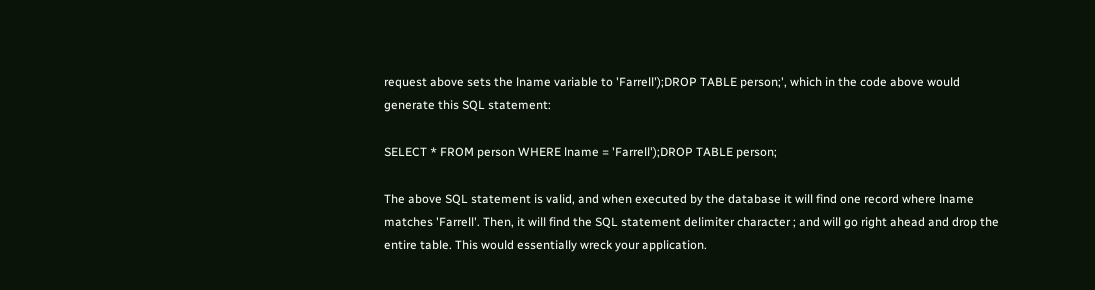request above sets the lname variable to 'Farrell');DROP TABLE person;', which in the code above would generate this SQL statement:

SELECT * FROM person WHERE lname = 'Farrell');DROP TABLE person;

The above SQL statement is valid, and when executed by the database it will find one record where lname matches 'Farrell'. Then, it will find the SQL statement delimiter character ; and will go right ahead and drop the entire table. This would essentially wreck your application.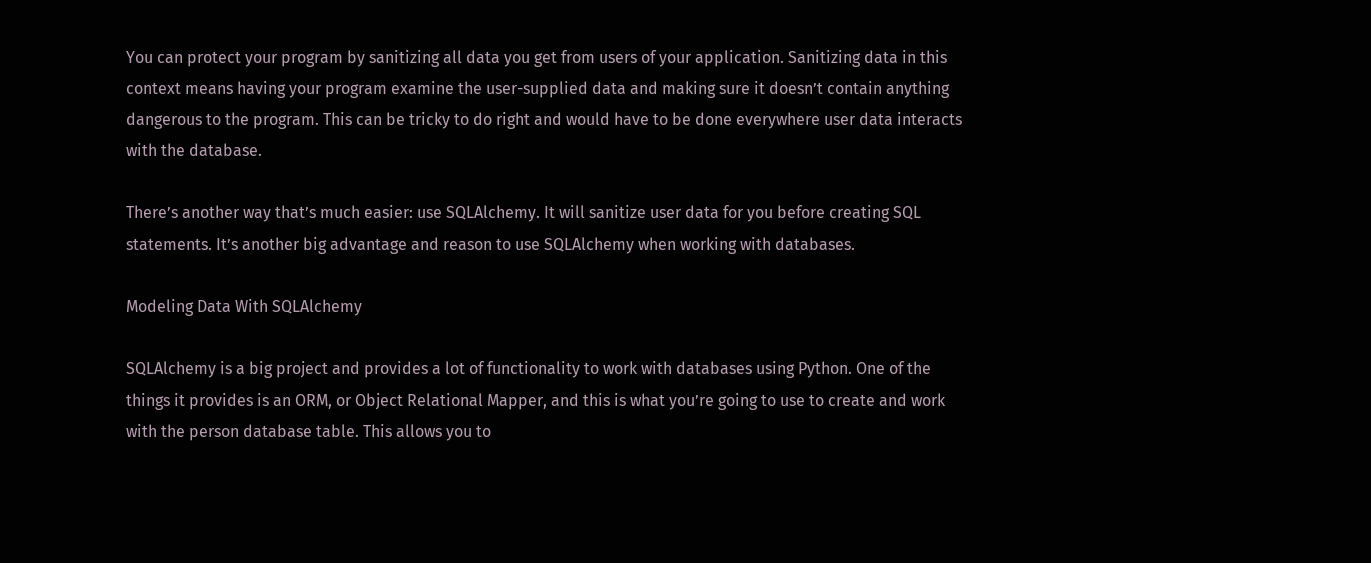You can protect your program by sanitizing all data you get from users of your application. Sanitizing data in this context means having your program examine the user-supplied data and making sure it doesn’t contain anything dangerous to the program. This can be tricky to do right and would have to be done everywhere user data interacts with the database.

There’s another way that’s much easier: use SQLAlchemy. It will sanitize user data for you before creating SQL statements. It’s another big advantage and reason to use SQLAlchemy when working with databases.

Modeling Data With SQLAlchemy

SQLAlchemy is a big project and provides a lot of functionality to work with databases using Python. One of the things it provides is an ORM, or Object Relational Mapper, and this is what you’re going to use to create and work with the person database table. This allows you to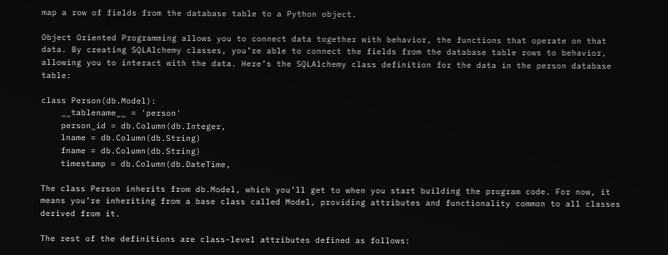map a row of fields from the database table to a Python object.

Object Oriented Programming allows you to connect data together with behavior, the functions that operate on that data. By creating SQLAlchemy classes, you’re able to connect the fields from the database table rows to behavior, allowing you to interact with the data. Here’s the SQLAlchemy class definition for the data in the person database table:

class Person(db.Model):
    __tablename__ = 'person'
    person_id = db.Column(db.Integer,
    lname = db.Column(db.String)
    fname = db.Column(db.String)
    timestamp = db.Column(db.DateTime,

The class Person inherits from db.Model, which you’ll get to when you start building the program code. For now, it means you’re inheriting from a base class called Model, providing attributes and functionality common to all classes derived from it.

The rest of the definitions are class-level attributes defined as follows: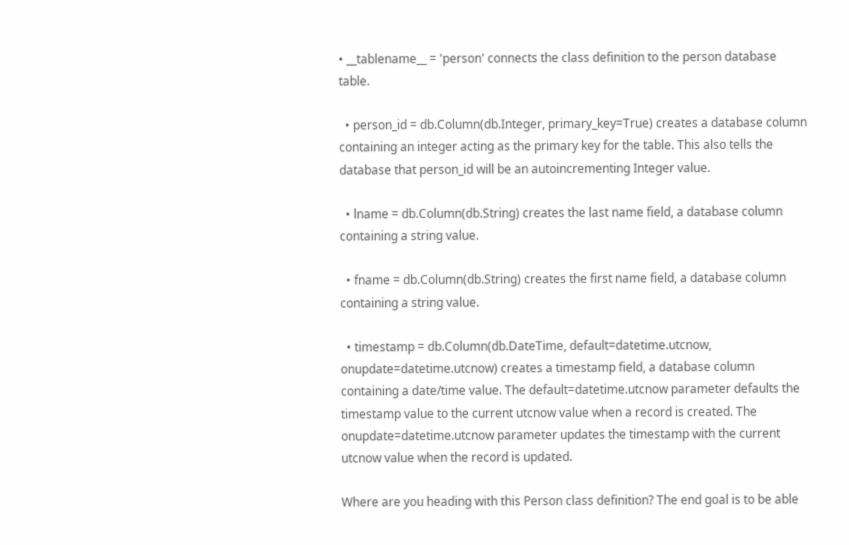• __tablename__ = 'person' connects the class definition to the person database table.

  • person_id = db.Column(db.Integer, primary_key=True) creates a database column containing an integer acting as the primary key for the table. This also tells the database that person_id will be an autoincrementing Integer value.

  • lname = db.Column(db.String) creates the last name field, a database column containing a string value.

  • fname = db.Column(db.String) creates the first name field, a database column containing a string value.

  • timestamp = db.Column(db.DateTime, default=datetime.utcnow, onupdate=datetime.utcnow) creates a timestamp field, a database column containing a date/time value. The default=datetime.utcnow parameter defaults the timestamp value to the current utcnow value when a record is created. The onupdate=datetime.utcnow parameter updates the timestamp with the current utcnow value when the record is updated.

Where are you heading with this Person class definition? The end goal is to be able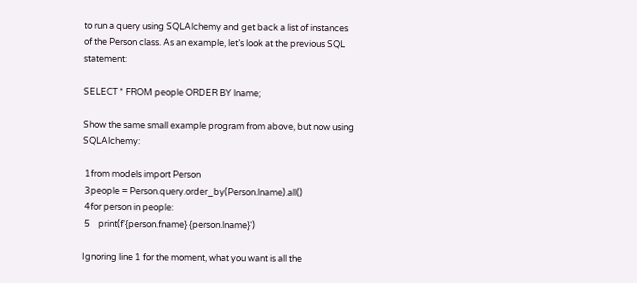to run a query using SQLAlchemy and get back a list of instances of the Person class. As an example, let’s look at the previous SQL statement:

SELECT * FROM people ORDER BY lname;

Show the same small example program from above, but now using SQLAlchemy:

 1from models import Person
 3people = Person.query.order_by(Person.lname).all()
 4for person in people:
 5    print(f'{person.fname} {person.lname}')

Ignoring line 1 for the moment, what you want is all the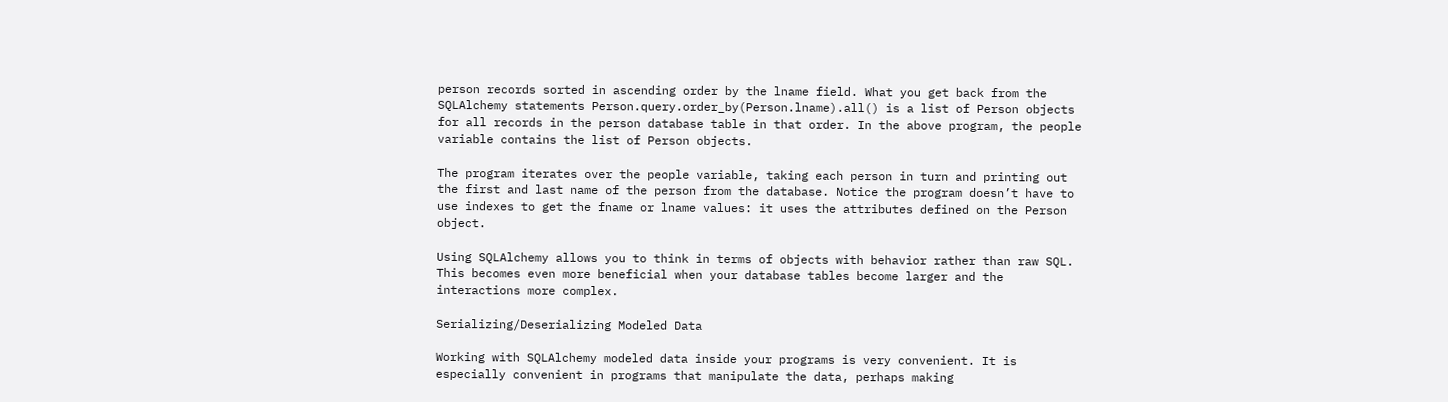person records sorted in ascending order by the lname field. What you get back from the SQLAlchemy statements Person.query.order_by(Person.lname).all() is a list of Person objects for all records in the person database table in that order. In the above program, the people variable contains the list of Person objects.

The program iterates over the people variable, taking each person in turn and printing out the first and last name of the person from the database. Notice the program doesn’t have to use indexes to get the fname or lname values: it uses the attributes defined on the Person object.

Using SQLAlchemy allows you to think in terms of objects with behavior rather than raw SQL. This becomes even more beneficial when your database tables become larger and the interactions more complex.

Serializing/Deserializing Modeled Data

Working with SQLAlchemy modeled data inside your programs is very convenient. It is especially convenient in programs that manipulate the data, perhaps making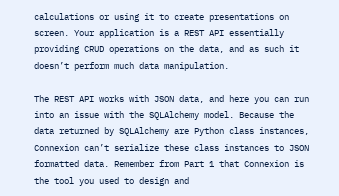calculations or using it to create presentations on screen. Your application is a REST API essentially providing CRUD operations on the data, and as such it doesn’t perform much data manipulation.

The REST API works with JSON data, and here you can run into an issue with the SQLAlchemy model. Because the data returned by SQLAlchemy are Python class instances, Connexion can’t serialize these class instances to JSON formatted data. Remember from Part 1 that Connexion is the tool you used to design and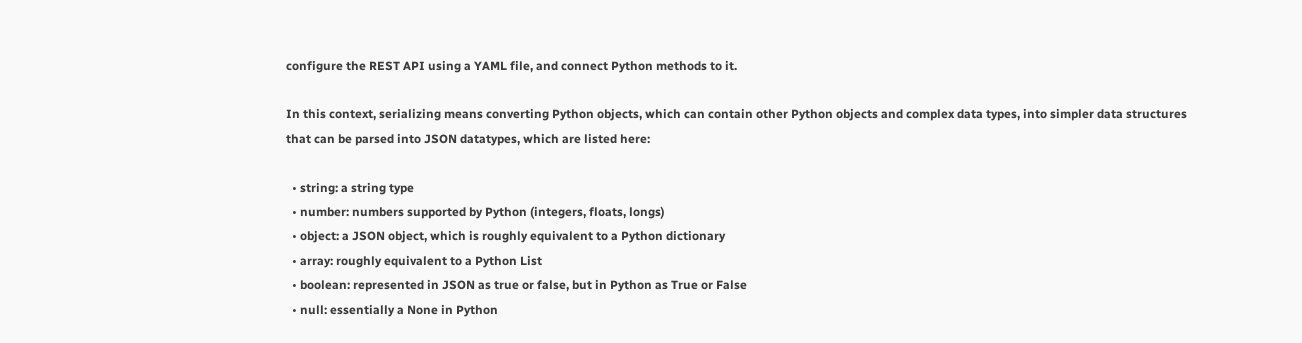configure the REST API using a YAML file, and connect Python methods to it.

In this context, serializing means converting Python objects, which can contain other Python objects and complex data types, into simpler data structures that can be parsed into JSON datatypes, which are listed here:

  • string: a string type
  • number: numbers supported by Python (integers, floats, longs)
  • object: a JSON object, which is roughly equivalent to a Python dictionary
  • array: roughly equivalent to a Python List
  • boolean: represented in JSON as true or false, but in Python as True or False
  • null: essentially a None in Python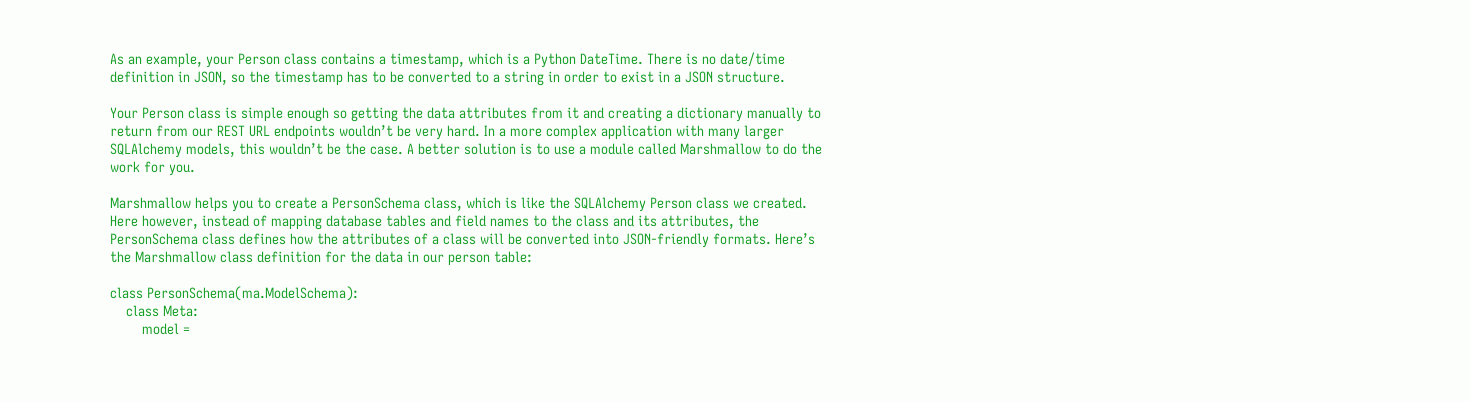As an example, your Person class contains a timestamp, which is a Python DateTime. There is no date/time definition in JSON, so the timestamp has to be converted to a string in order to exist in a JSON structure.

Your Person class is simple enough so getting the data attributes from it and creating a dictionary manually to return from our REST URL endpoints wouldn’t be very hard. In a more complex application with many larger SQLAlchemy models, this wouldn’t be the case. A better solution is to use a module called Marshmallow to do the work for you.

Marshmallow helps you to create a PersonSchema class, which is like the SQLAlchemy Person class we created. Here however, instead of mapping database tables and field names to the class and its attributes, the PersonSchema class defines how the attributes of a class will be converted into JSON-friendly formats. Here’s the Marshmallow class definition for the data in our person table:

class PersonSchema(ma.ModelSchema):
    class Meta:
        model =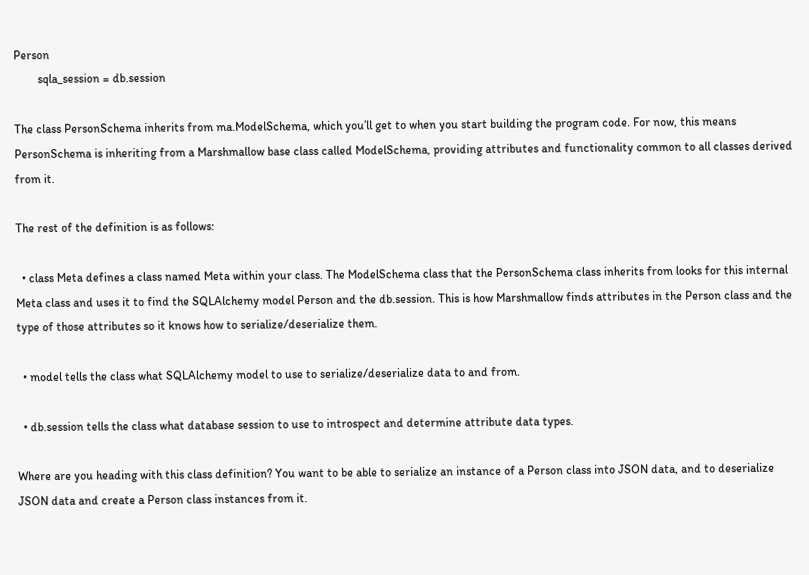Person
        sqla_session = db.session

The class PersonSchema inherits from ma.ModelSchema, which you’ll get to when you start building the program code. For now, this means PersonSchema is inheriting from a Marshmallow base class called ModelSchema, providing attributes and functionality common to all classes derived from it.

The rest of the definition is as follows:

  • class Meta defines a class named Meta within your class. The ModelSchema class that the PersonSchema class inherits from looks for this internal Meta class and uses it to find the SQLAlchemy model Person and the db.session. This is how Marshmallow finds attributes in the Person class and the type of those attributes so it knows how to serialize/deserialize them.

  • model tells the class what SQLAlchemy model to use to serialize/deserialize data to and from.

  • db.session tells the class what database session to use to introspect and determine attribute data types.

Where are you heading with this class definition? You want to be able to serialize an instance of a Person class into JSON data, and to deserialize JSON data and create a Person class instances from it.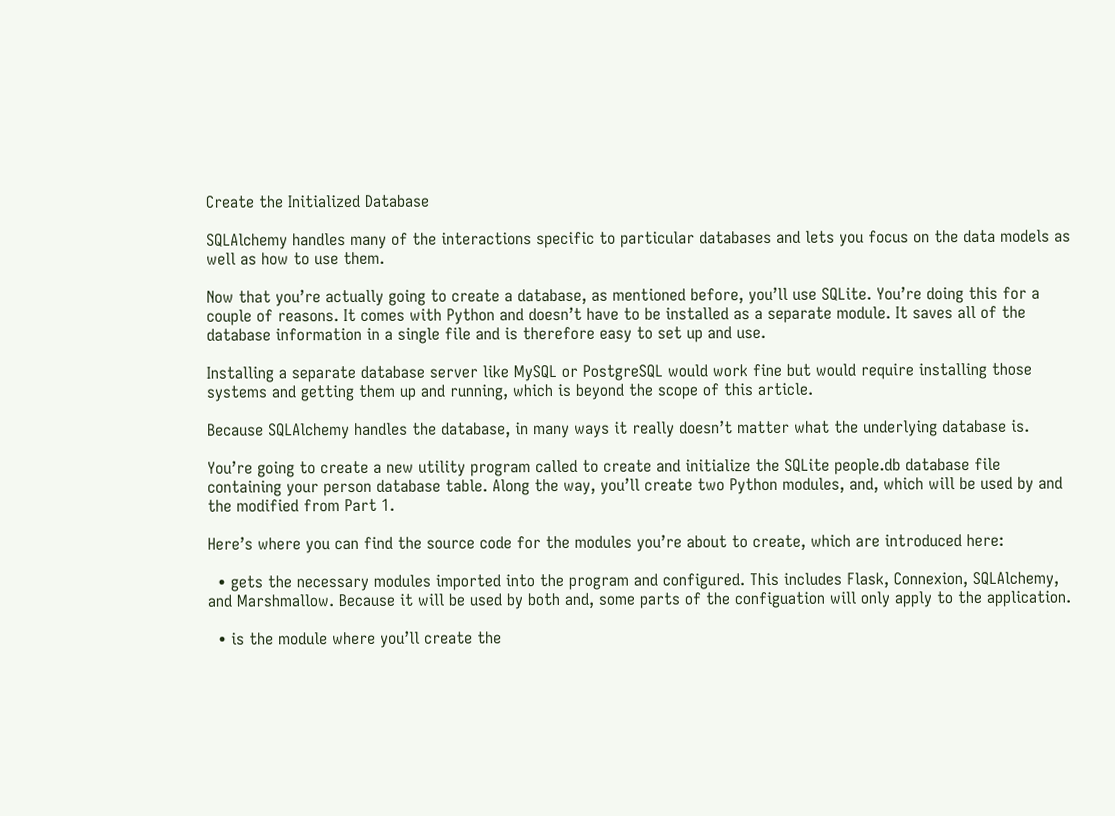Create the Initialized Database

SQLAlchemy handles many of the interactions specific to particular databases and lets you focus on the data models as well as how to use them.

Now that you’re actually going to create a database, as mentioned before, you’ll use SQLite. You’re doing this for a couple of reasons. It comes with Python and doesn’t have to be installed as a separate module. It saves all of the database information in a single file and is therefore easy to set up and use.

Installing a separate database server like MySQL or PostgreSQL would work fine but would require installing those systems and getting them up and running, which is beyond the scope of this article.

Because SQLAlchemy handles the database, in many ways it really doesn’t matter what the underlying database is.

You’re going to create a new utility program called to create and initialize the SQLite people.db database file containing your person database table. Along the way, you’ll create two Python modules, and, which will be used by and the modified from Part 1.

Here’s where you can find the source code for the modules you’re about to create, which are introduced here:

  • gets the necessary modules imported into the program and configured. This includes Flask, Connexion, SQLAlchemy, and Marshmallow. Because it will be used by both and, some parts of the configuation will only apply to the application.

  • is the module where you’ll create the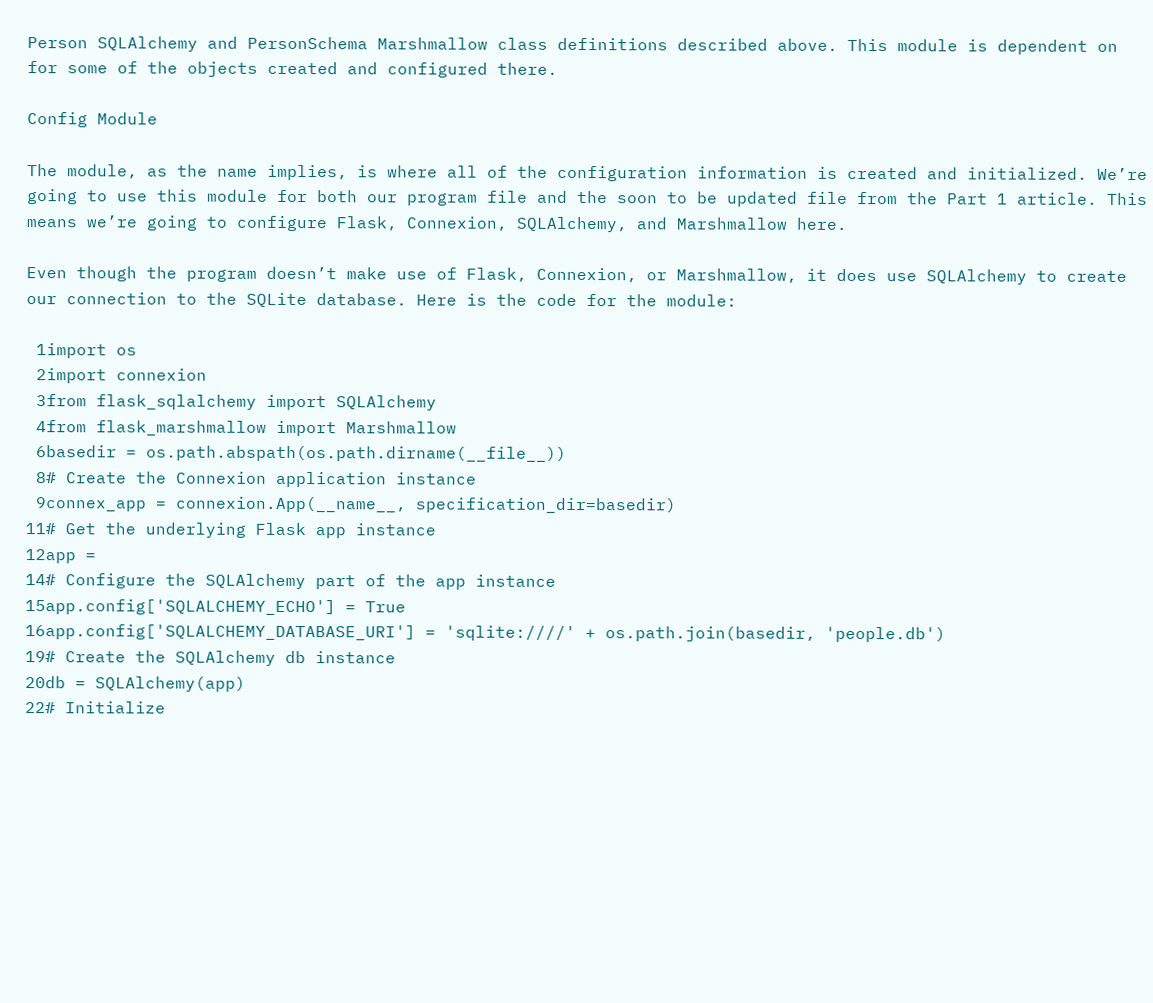Person SQLAlchemy and PersonSchema Marshmallow class definitions described above. This module is dependent on for some of the objects created and configured there.

Config Module

The module, as the name implies, is where all of the configuration information is created and initialized. We’re going to use this module for both our program file and the soon to be updated file from the Part 1 article. This means we’re going to configure Flask, Connexion, SQLAlchemy, and Marshmallow here.

Even though the program doesn’t make use of Flask, Connexion, or Marshmallow, it does use SQLAlchemy to create our connection to the SQLite database. Here is the code for the module:

 1import os
 2import connexion
 3from flask_sqlalchemy import SQLAlchemy
 4from flask_marshmallow import Marshmallow
 6basedir = os.path.abspath(os.path.dirname(__file__))
 8# Create the Connexion application instance
 9connex_app = connexion.App(__name__, specification_dir=basedir)
11# Get the underlying Flask app instance
12app =
14# Configure the SQLAlchemy part of the app instance
15app.config['SQLALCHEMY_ECHO'] = True
16app.config['SQLALCHEMY_DATABASE_URI'] = 'sqlite:////' + os.path.join(basedir, 'people.db')
19# Create the SQLAlchemy db instance
20db = SQLAlchemy(app)
22# Initialize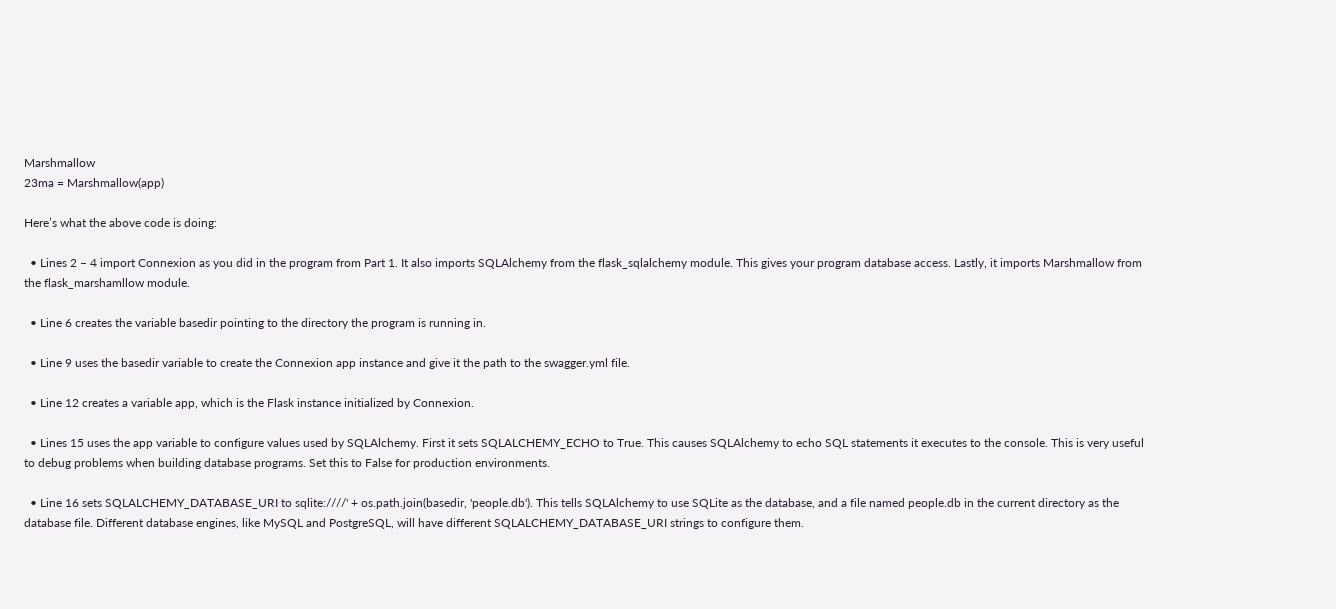Marshmallow
23ma = Marshmallow(app)

Here’s what the above code is doing:

  • Lines 2 – 4 import Connexion as you did in the program from Part 1. It also imports SQLAlchemy from the flask_sqlalchemy module. This gives your program database access. Lastly, it imports Marshmallow from the flask_marshamllow module.

  • Line 6 creates the variable basedir pointing to the directory the program is running in.

  • Line 9 uses the basedir variable to create the Connexion app instance and give it the path to the swagger.yml file.

  • Line 12 creates a variable app, which is the Flask instance initialized by Connexion.

  • Lines 15 uses the app variable to configure values used by SQLAlchemy. First it sets SQLALCHEMY_ECHO to True. This causes SQLAlchemy to echo SQL statements it executes to the console. This is very useful to debug problems when building database programs. Set this to False for production environments.

  • Line 16 sets SQLALCHEMY_DATABASE_URI to sqlite:////' + os.path.join(basedir, 'people.db'). This tells SQLAlchemy to use SQLite as the database, and a file named people.db in the current directory as the database file. Different database engines, like MySQL and PostgreSQL, will have different SQLALCHEMY_DATABASE_URI strings to configure them.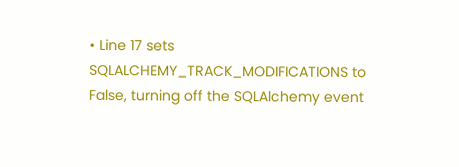• Line 17 sets SQLALCHEMY_TRACK_MODIFICATIONS to False, turning off the SQLAlchemy event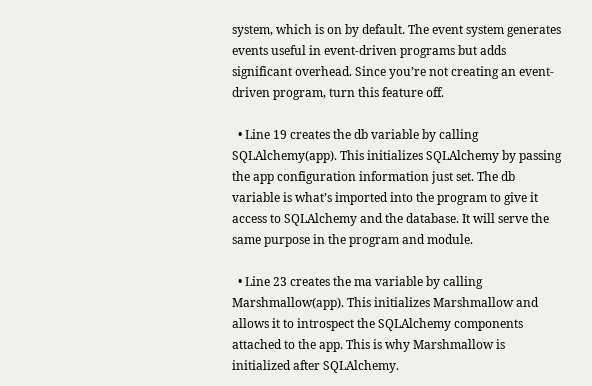system, which is on by default. The event system generates events useful in event-driven programs but adds significant overhead. Since you’re not creating an event-driven program, turn this feature off.

  • Line 19 creates the db variable by calling SQLAlchemy(app). This initializes SQLAlchemy by passing the app configuration information just set. The db variable is what’s imported into the program to give it access to SQLAlchemy and the database. It will serve the same purpose in the program and module.

  • Line 23 creates the ma variable by calling Marshmallow(app). This initializes Marshmallow and allows it to introspect the SQLAlchemy components attached to the app. This is why Marshmallow is initialized after SQLAlchemy.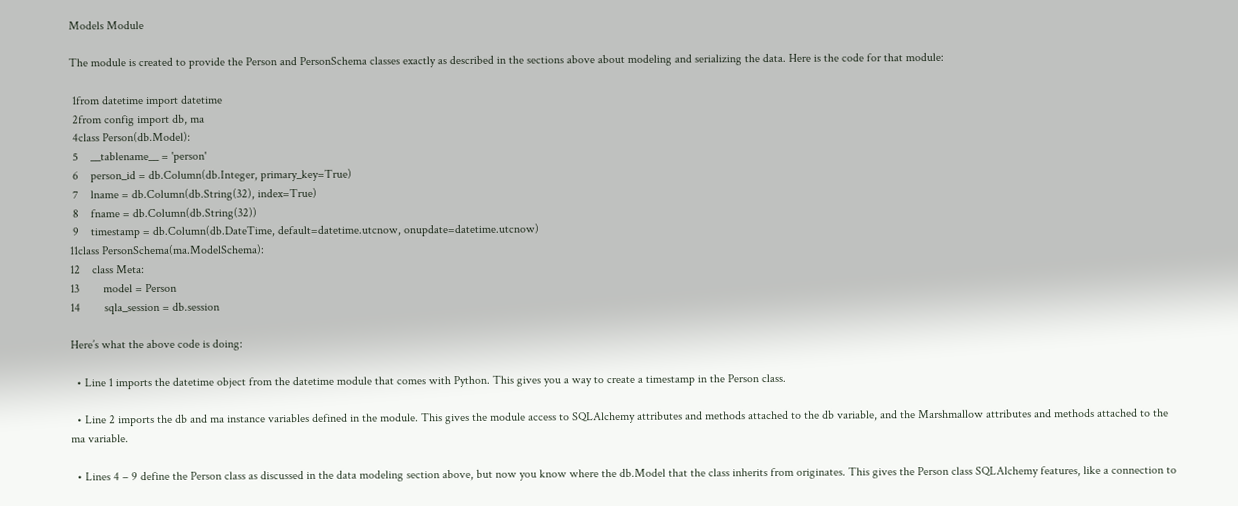Models Module

The module is created to provide the Person and PersonSchema classes exactly as described in the sections above about modeling and serializing the data. Here is the code for that module:

 1from datetime import datetime
 2from config import db, ma
 4class Person(db.Model):
 5    __tablename__ = 'person'
 6    person_id = db.Column(db.Integer, primary_key=True)
 7    lname = db.Column(db.String(32), index=True)
 8    fname = db.Column(db.String(32))
 9    timestamp = db.Column(db.DateTime, default=datetime.utcnow, onupdate=datetime.utcnow)
11class PersonSchema(ma.ModelSchema):
12    class Meta:
13        model = Person
14        sqla_session = db.session

Here’s what the above code is doing:

  • Line 1 imports the datetime object from the datetime module that comes with Python. This gives you a way to create a timestamp in the Person class.

  • Line 2 imports the db and ma instance variables defined in the module. This gives the module access to SQLAlchemy attributes and methods attached to the db variable, and the Marshmallow attributes and methods attached to the ma variable.

  • Lines 4 – 9 define the Person class as discussed in the data modeling section above, but now you know where the db.Model that the class inherits from originates. This gives the Person class SQLAlchemy features, like a connection to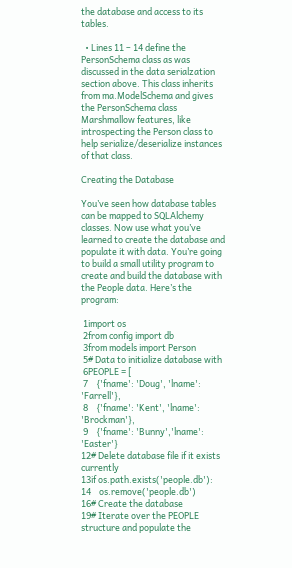the database and access to its tables.

  • Lines 11 – 14 define the PersonSchema class as was discussed in the data serialzation section above. This class inherits from ma.ModelSchema and gives the PersonSchema class Marshmallow features, like introspecting the Person class to help serialize/deserialize instances of that class.

Creating the Database

You’ve seen how database tables can be mapped to SQLAlchemy classes. Now use what you’ve learned to create the database and populate it with data. You’re going to build a small utility program to create and build the database with the People data. Here’s the program:

 1import os
 2from config import db
 3from models import Person
 5# Data to initialize database with
 6PEOPLE = [
 7    {'fname': 'Doug', 'lname': 'Farrell'},
 8    {'fname': 'Kent', 'lname': 'Brockman'},
 9    {'fname': 'Bunny','lname': 'Easter'}
12# Delete database file if it exists currently
13if os.path.exists('people.db'):
14    os.remove('people.db')
16# Create the database
19# Iterate over the PEOPLE structure and populate the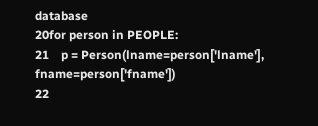database
20for person in PEOPLE:
21    p = Person(lname=person['lname'], fname=person['fname'])
22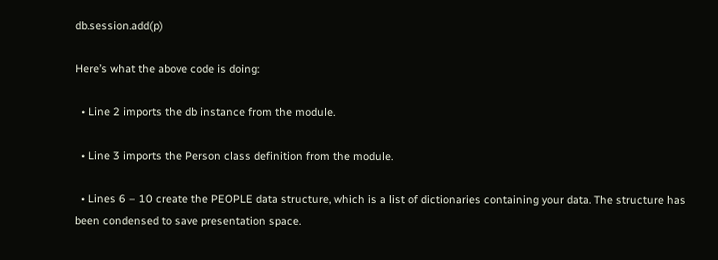db.session.add(p)

Here’s what the above code is doing:

  • Line 2 imports the db instance from the module.

  • Line 3 imports the Person class definition from the module.

  • Lines 6 – 10 create the PEOPLE data structure, which is a list of dictionaries containing your data. The structure has been condensed to save presentation space.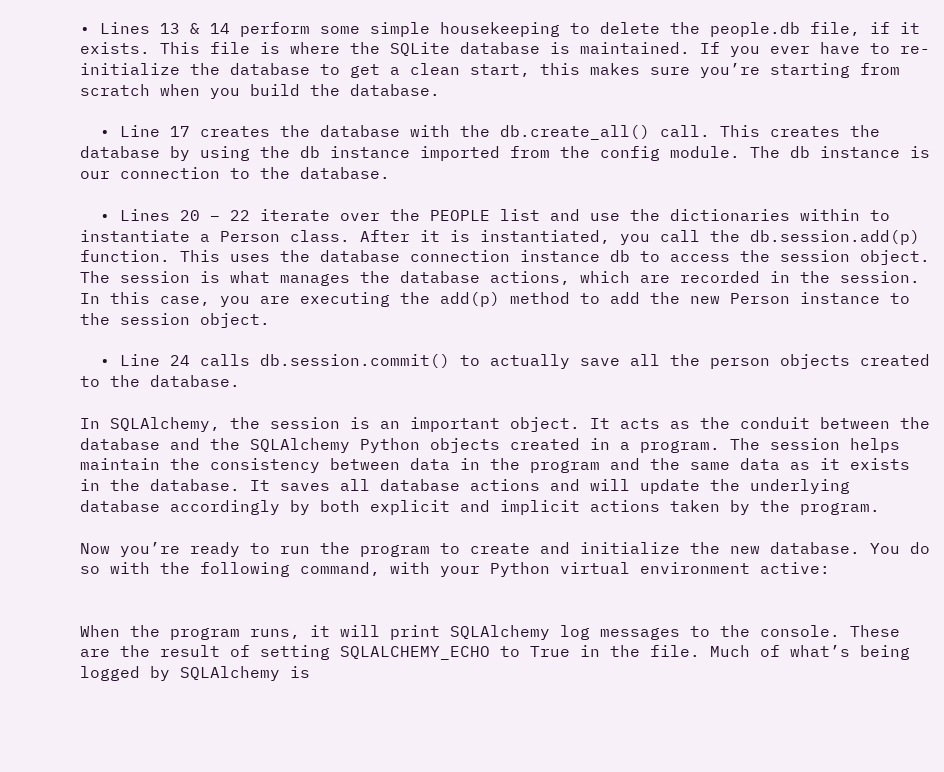• Lines 13 & 14 perform some simple housekeeping to delete the people.db file, if it exists. This file is where the SQLite database is maintained. If you ever have to re-initialize the database to get a clean start, this makes sure you’re starting from scratch when you build the database.

  • Line 17 creates the database with the db.create_all() call. This creates the database by using the db instance imported from the config module. The db instance is our connection to the database.

  • Lines 20 – 22 iterate over the PEOPLE list and use the dictionaries within to instantiate a Person class. After it is instantiated, you call the db.session.add(p) function. This uses the database connection instance db to access the session object. The session is what manages the database actions, which are recorded in the session. In this case, you are executing the add(p) method to add the new Person instance to the session object.

  • Line 24 calls db.session.commit() to actually save all the person objects created to the database.

In SQLAlchemy, the session is an important object. It acts as the conduit between the database and the SQLAlchemy Python objects created in a program. The session helps maintain the consistency between data in the program and the same data as it exists in the database. It saves all database actions and will update the underlying database accordingly by both explicit and implicit actions taken by the program.

Now you’re ready to run the program to create and initialize the new database. You do so with the following command, with your Python virtual environment active:


When the program runs, it will print SQLAlchemy log messages to the console. These are the result of setting SQLALCHEMY_ECHO to True in the file. Much of what’s being logged by SQLAlchemy is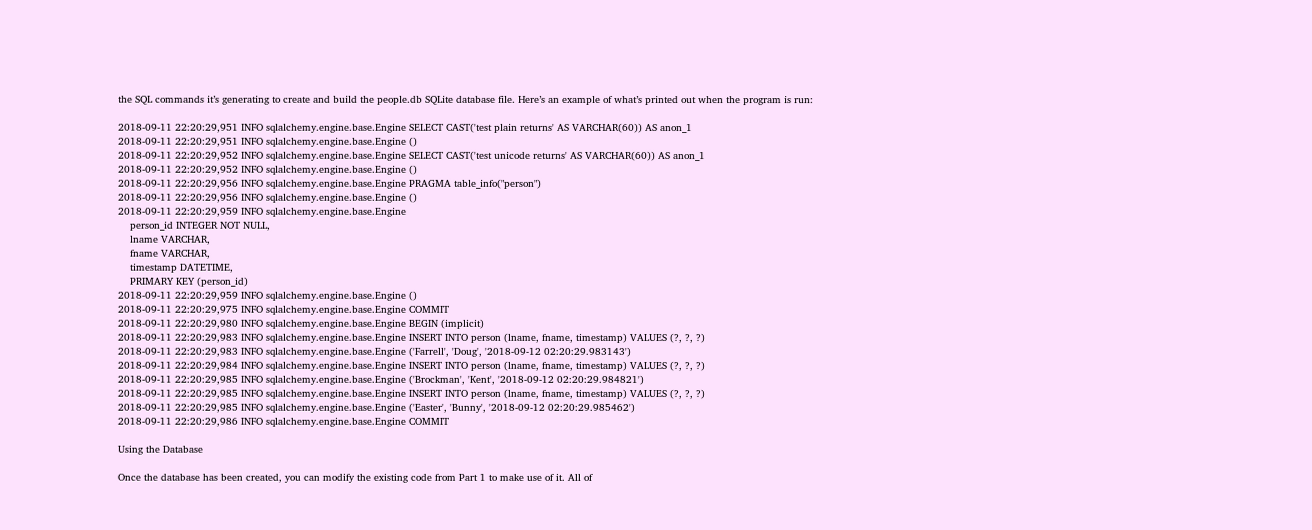the SQL commands it’s generating to create and build the people.db SQLite database file. Here’s an example of what’s printed out when the program is run:

2018-09-11 22:20:29,951 INFO sqlalchemy.engine.base.Engine SELECT CAST('test plain returns' AS VARCHAR(60)) AS anon_1
2018-09-11 22:20:29,951 INFO sqlalchemy.engine.base.Engine ()
2018-09-11 22:20:29,952 INFO sqlalchemy.engine.base.Engine SELECT CAST('test unicode returns' AS VARCHAR(60)) AS anon_1
2018-09-11 22:20:29,952 INFO sqlalchemy.engine.base.Engine ()
2018-09-11 22:20:29,956 INFO sqlalchemy.engine.base.Engine PRAGMA table_info("person")
2018-09-11 22:20:29,956 INFO sqlalchemy.engine.base.Engine ()
2018-09-11 22:20:29,959 INFO sqlalchemy.engine.base.Engine
    person_id INTEGER NOT NULL,
    lname VARCHAR,
    fname VARCHAR,
    timestamp DATETIME,
    PRIMARY KEY (person_id)
2018-09-11 22:20:29,959 INFO sqlalchemy.engine.base.Engine ()
2018-09-11 22:20:29,975 INFO sqlalchemy.engine.base.Engine COMMIT
2018-09-11 22:20:29,980 INFO sqlalchemy.engine.base.Engine BEGIN (implicit)
2018-09-11 22:20:29,983 INFO sqlalchemy.engine.base.Engine INSERT INTO person (lname, fname, timestamp) VALUES (?, ?, ?)
2018-09-11 22:20:29,983 INFO sqlalchemy.engine.base.Engine ('Farrell', 'Doug', '2018-09-12 02:20:29.983143')
2018-09-11 22:20:29,984 INFO sqlalchemy.engine.base.Engine INSERT INTO person (lname, fname, timestamp) VALUES (?, ?, ?)
2018-09-11 22:20:29,985 INFO sqlalchemy.engine.base.Engine ('Brockman', 'Kent', '2018-09-12 02:20:29.984821')
2018-09-11 22:20:29,985 INFO sqlalchemy.engine.base.Engine INSERT INTO person (lname, fname, timestamp) VALUES (?, ?, ?)
2018-09-11 22:20:29,985 INFO sqlalchemy.engine.base.Engine ('Easter', 'Bunny', '2018-09-12 02:20:29.985462')
2018-09-11 22:20:29,986 INFO sqlalchemy.engine.base.Engine COMMIT

Using the Database

Once the database has been created, you can modify the existing code from Part 1 to make use of it. All of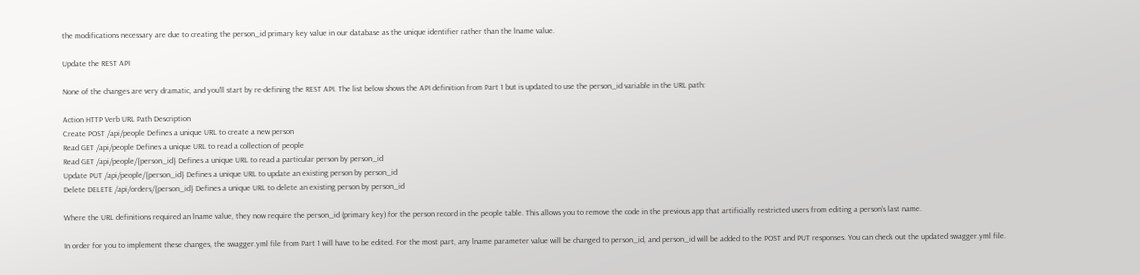the modifications necessary are due to creating the person_id primary key value in our database as the unique identifier rather than the lname value.

Update the REST API

None of the changes are very dramatic, and you’ll start by re-defining the REST API. The list below shows the API definition from Part 1 but is updated to use the person_id variable in the URL path:

Action HTTP Verb URL Path Description
Create POST /api/people Defines a unique URL to create a new person
Read GET /api/people Defines a unique URL to read a collection of people
Read GET /api/people/{person_id} Defines a unique URL to read a particular person by person_id
Update PUT /api/people/{person_id} Defines a unique URL to update an existing person by person_id
Delete DELETE /api/orders/{person_id} Defines a unique URL to delete an existing person by person_id

Where the URL definitions required an lname value, they now require the person_id (primary key) for the person record in the people table. This allows you to remove the code in the previous app that artificially restricted users from editing a person’s last name.

In order for you to implement these changes, the swagger.yml file from Part 1 will have to be edited. For the most part, any lname parameter value will be changed to person_id, and person_id will be added to the POST and PUT responses. You can check out the updated swagger.yml file.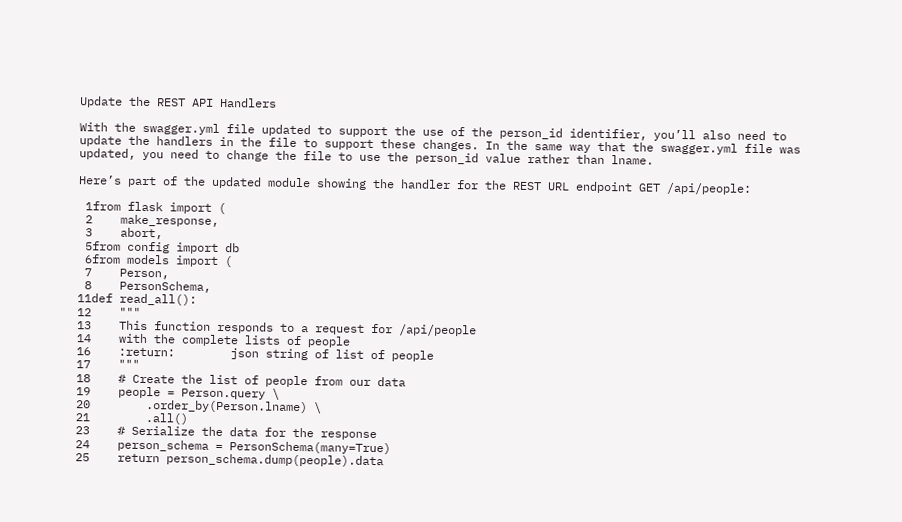Update the REST API Handlers

With the swagger.yml file updated to support the use of the person_id identifier, you’ll also need to update the handlers in the file to support these changes. In the same way that the swagger.yml file was updated, you need to change the file to use the person_id value rather than lname.

Here’s part of the updated module showing the handler for the REST URL endpoint GET /api/people:

 1from flask import (
 2    make_response,
 3    abort,
 5from config import db
 6from models import (
 7    Person,
 8    PersonSchema,
11def read_all():
12    """
13    This function responds to a request for /api/people
14    with the complete lists of people
16    :return:        json string of list of people
17    """
18    # Create the list of people from our data
19    people = Person.query \
20        .order_by(Person.lname) \
21        .all()
23    # Serialize the data for the response
24    person_schema = PersonSchema(many=True)
25    return person_schema.dump(people).data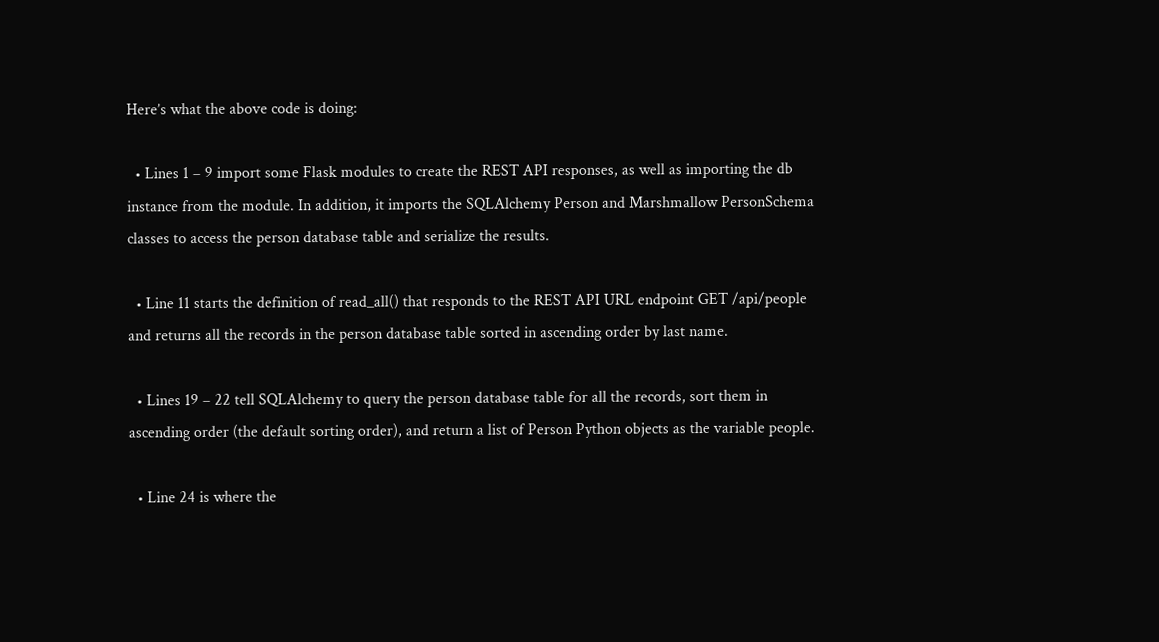Here’s what the above code is doing:

  • Lines 1 – 9 import some Flask modules to create the REST API responses, as well as importing the db instance from the module. In addition, it imports the SQLAlchemy Person and Marshmallow PersonSchema classes to access the person database table and serialize the results.

  • Line 11 starts the definition of read_all() that responds to the REST API URL endpoint GET /api/people and returns all the records in the person database table sorted in ascending order by last name.

  • Lines 19 – 22 tell SQLAlchemy to query the person database table for all the records, sort them in ascending order (the default sorting order), and return a list of Person Python objects as the variable people.

  • Line 24 is where the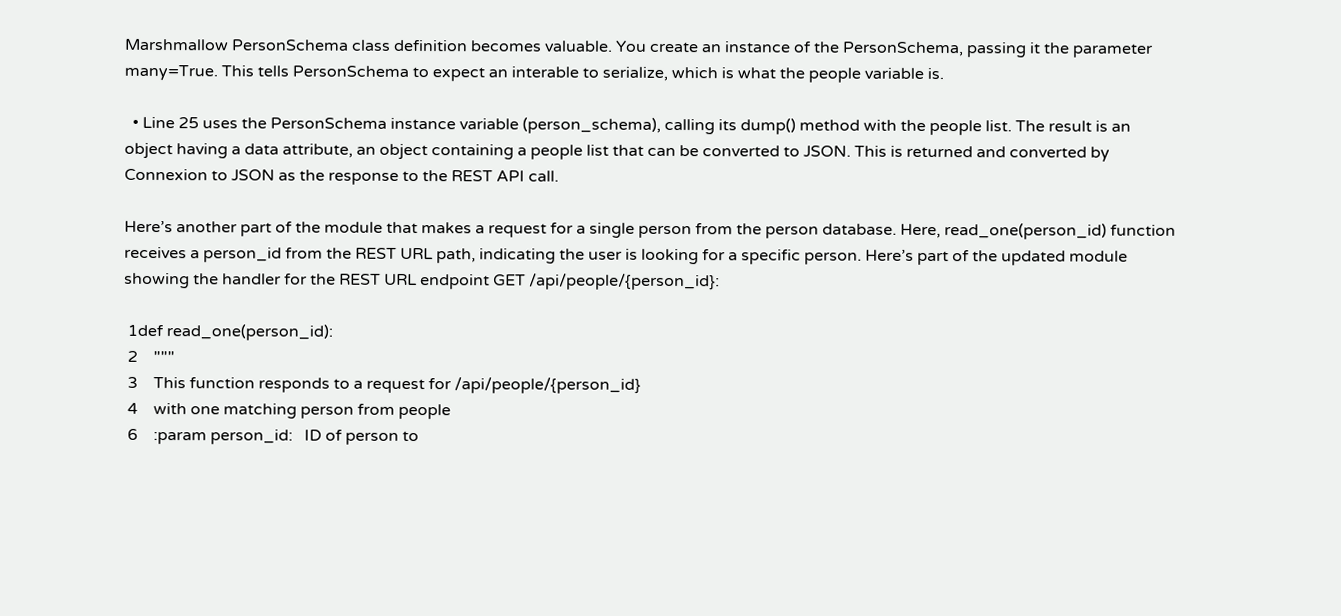Marshmallow PersonSchema class definition becomes valuable. You create an instance of the PersonSchema, passing it the parameter many=True. This tells PersonSchema to expect an interable to serialize, which is what the people variable is.

  • Line 25 uses the PersonSchema instance variable (person_schema), calling its dump() method with the people list. The result is an object having a data attribute, an object containing a people list that can be converted to JSON. This is returned and converted by Connexion to JSON as the response to the REST API call.

Here’s another part of the module that makes a request for a single person from the person database. Here, read_one(person_id) function receives a person_id from the REST URL path, indicating the user is looking for a specific person. Here’s part of the updated module showing the handler for the REST URL endpoint GET /api/people/{person_id}:

 1def read_one(person_id):
 2    """
 3    This function responds to a request for /api/people/{person_id}
 4    with one matching person from people
 6    :param person_id:   ID of person to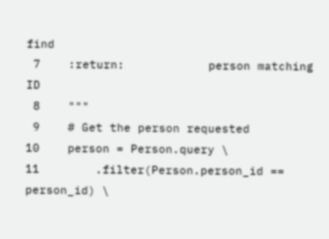find
 7    :return:            person matching ID
 8    """
 9    # Get the person requested
10    person = Person.query \
11        .filter(Person.person_id == person_id) \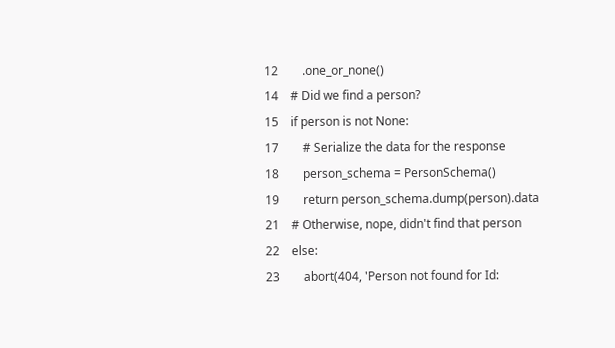12        .one_or_none()
14    # Did we find a person?
15    if person is not None:
17        # Serialize the data for the response
18        person_schema = PersonSchema()
19        return person_schema.dump(person).data
21    # Otherwise, nope, didn't find that person
22    else:
23        abort(404, 'Person not found for Id: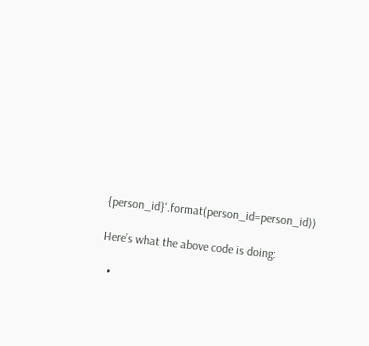{person_id}'.format(person_id=person_id))

Here’s what the above code is doing:

  •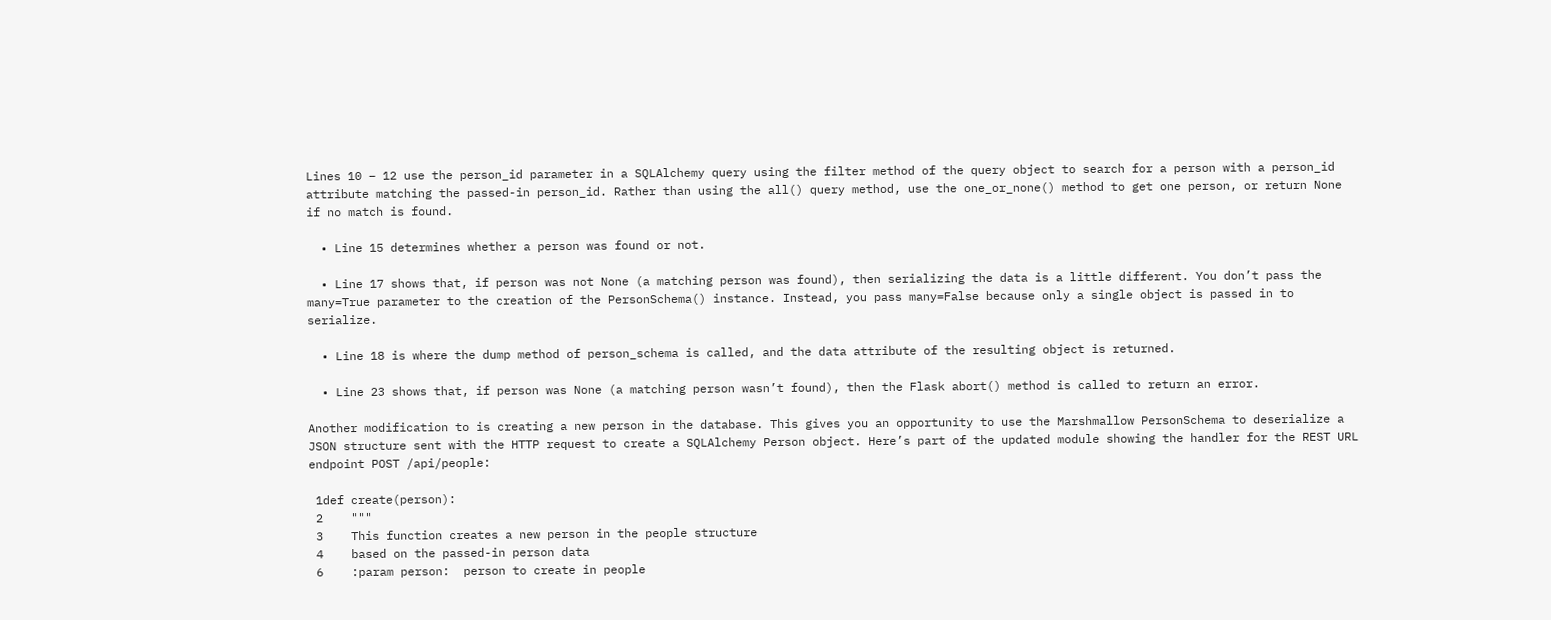Lines 10 – 12 use the person_id parameter in a SQLAlchemy query using the filter method of the query object to search for a person with a person_id attribute matching the passed-in person_id. Rather than using the all() query method, use the one_or_none() method to get one person, or return None if no match is found.

  • Line 15 determines whether a person was found or not.

  • Line 17 shows that, if person was not None (a matching person was found), then serializing the data is a little different. You don’t pass the many=True parameter to the creation of the PersonSchema() instance. Instead, you pass many=False because only a single object is passed in to serialize.

  • Line 18 is where the dump method of person_schema is called, and the data attribute of the resulting object is returned.

  • Line 23 shows that, if person was None (a matching person wasn’t found), then the Flask abort() method is called to return an error.

Another modification to is creating a new person in the database. This gives you an opportunity to use the Marshmallow PersonSchema to deserialize a JSON structure sent with the HTTP request to create a SQLAlchemy Person object. Here’s part of the updated module showing the handler for the REST URL endpoint POST /api/people:

 1def create(person):
 2    """
 3    This function creates a new person in the people structure
 4    based on the passed-in person data
 6    :param person:  person to create in people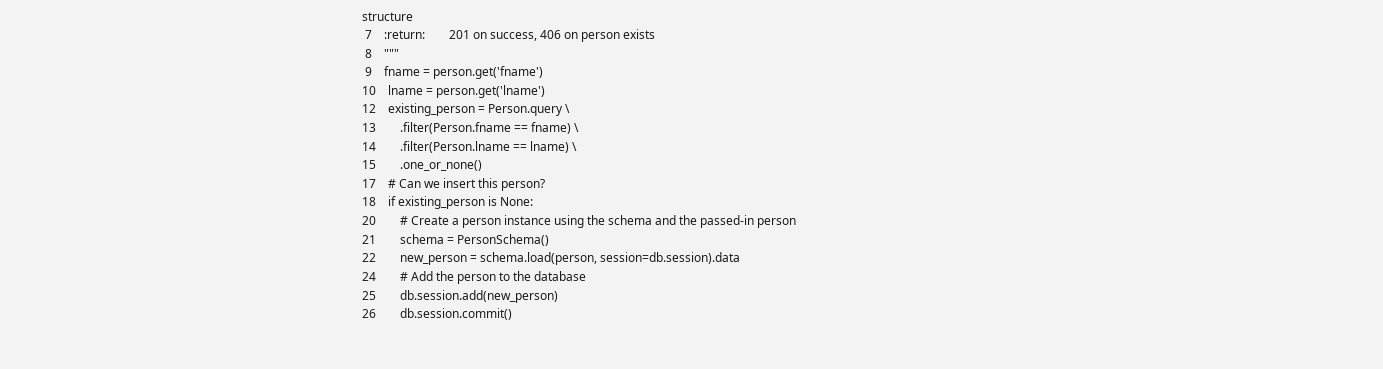structure
 7    :return:        201 on success, 406 on person exists
 8    """
 9    fname = person.get('fname')
10    lname = person.get('lname')
12    existing_person = Person.query \
13        .filter(Person.fname == fname) \
14        .filter(Person.lname == lname) \
15        .one_or_none()
17    # Can we insert this person?
18    if existing_person is None:
20        # Create a person instance using the schema and the passed-in person
21        schema = PersonSchema()
22        new_person = schema.load(person, session=db.session).data
24        # Add the person to the database
25        db.session.add(new_person)
26        db.session.commit()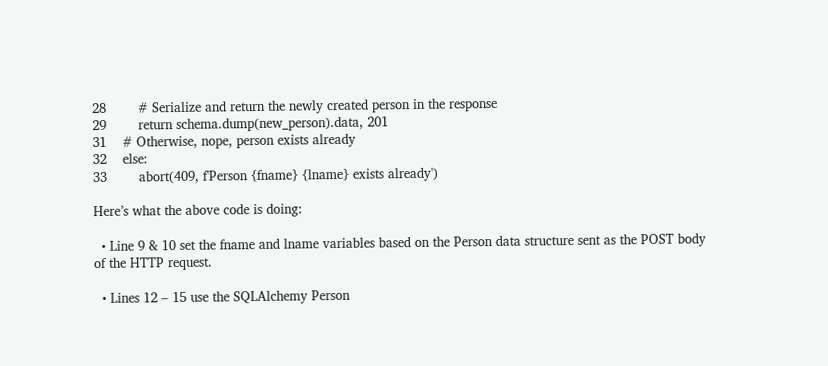28        # Serialize and return the newly created person in the response
29        return schema.dump(new_person).data, 201
31    # Otherwise, nope, person exists already
32    else:
33        abort(409, f'Person {fname} {lname} exists already')

Here’s what the above code is doing:

  • Line 9 & 10 set the fname and lname variables based on the Person data structure sent as the POST body of the HTTP request.

  • Lines 12 – 15 use the SQLAlchemy Person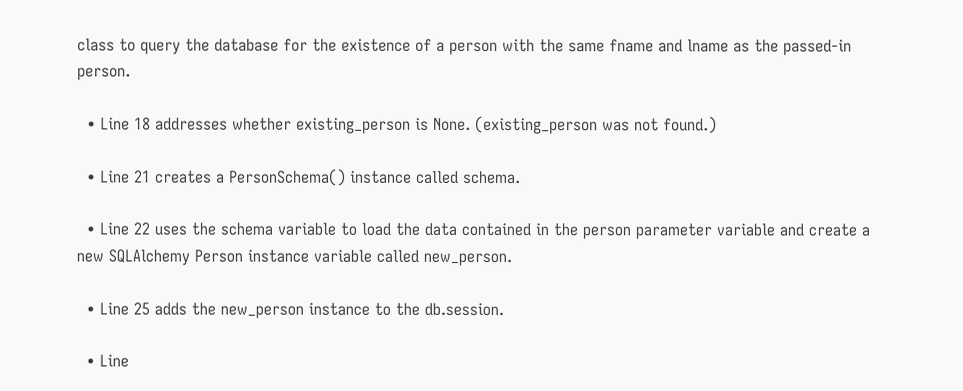class to query the database for the existence of a person with the same fname and lname as the passed-in person.

  • Line 18 addresses whether existing_person is None. (existing_person was not found.)

  • Line 21 creates a PersonSchema() instance called schema.

  • Line 22 uses the schema variable to load the data contained in the person parameter variable and create a new SQLAlchemy Person instance variable called new_person.

  • Line 25 adds the new_person instance to the db.session.

  • Line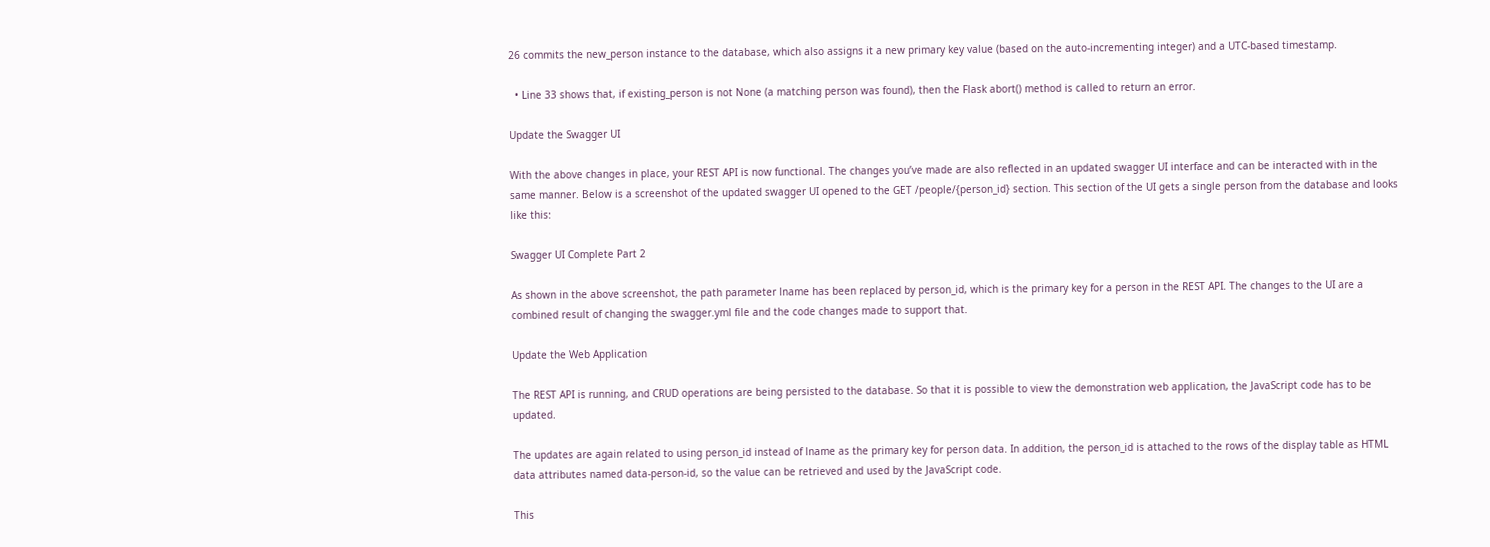26 commits the new_person instance to the database, which also assigns it a new primary key value (based on the auto-incrementing integer) and a UTC-based timestamp.

  • Line 33 shows that, if existing_person is not None (a matching person was found), then the Flask abort() method is called to return an error.

Update the Swagger UI

With the above changes in place, your REST API is now functional. The changes you’ve made are also reflected in an updated swagger UI interface and can be interacted with in the same manner. Below is a screenshot of the updated swagger UI opened to the GET /people/{person_id} section. This section of the UI gets a single person from the database and looks like this:

Swagger UI Complete Part 2

As shown in the above screenshot, the path parameter lname has been replaced by person_id, which is the primary key for a person in the REST API. The changes to the UI are a combined result of changing the swagger.yml file and the code changes made to support that.

Update the Web Application

The REST API is running, and CRUD operations are being persisted to the database. So that it is possible to view the demonstration web application, the JavaScript code has to be updated.

The updates are again related to using person_id instead of lname as the primary key for person data. In addition, the person_id is attached to the rows of the display table as HTML data attributes named data-person-id, so the value can be retrieved and used by the JavaScript code.

This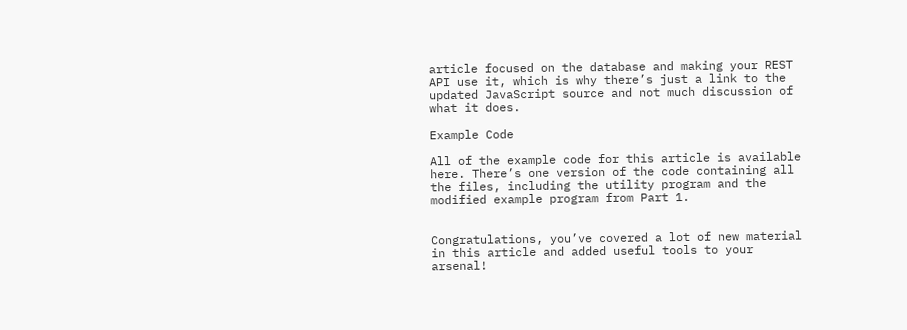article focused on the database and making your REST API use it, which is why there’s just a link to the updated JavaScript source and not much discussion of what it does.

Example Code

All of the example code for this article is available here. There’s one version of the code containing all the files, including the utility program and the modified example program from Part 1.


Congratulations, you’ve covered a lot of new material in this article and added useful tools to your arsenal!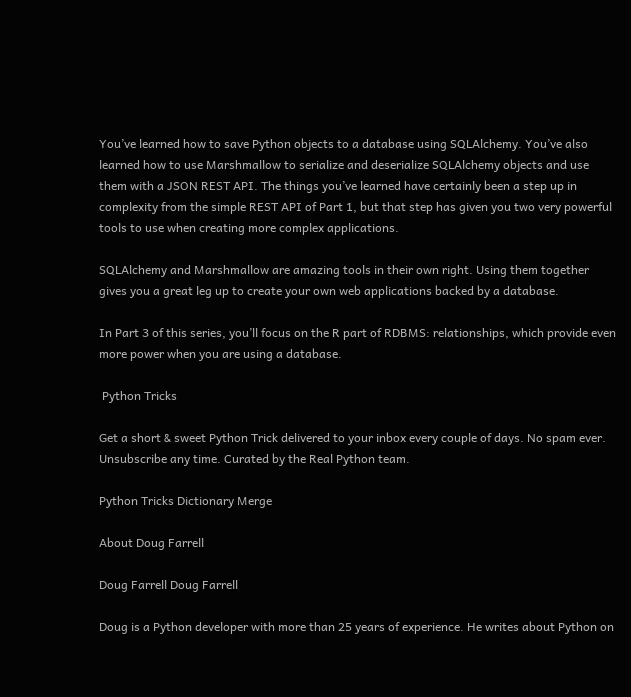You’ve learned how to save Python objects to a database using SQLAlchemy. You’ve also learned how to use Marshmallow to serialize and deserialize SQLAlchemy objects and use them with a JSON REST API. The things you’ve learned have certainly been a step up in complexity from the simple REST API of Part 1, but that step has given you two very powerful tools to use when creating more complex applications.

SQLAlchemy and Marshmallow are amazing tools in their own right. Using them together gives you a great leg up to create your own web applications backed by a database.

In Part 3 of this series, you’ll focus on the R part of RDBMS: relationships, which provide even more power when you are using a database.

 Python Tricks

Get a short & sweet Python Trick delivered to your inbox every couple of days. No spam ever. Unsubscribe any time. Curated by the Real Python team.

Python Tricks Dictionary Merge

About Doug Farrell

Doug Farrell Doug Farrell

Doug is a Python developer with more than 25 years of experience. He writes about Python on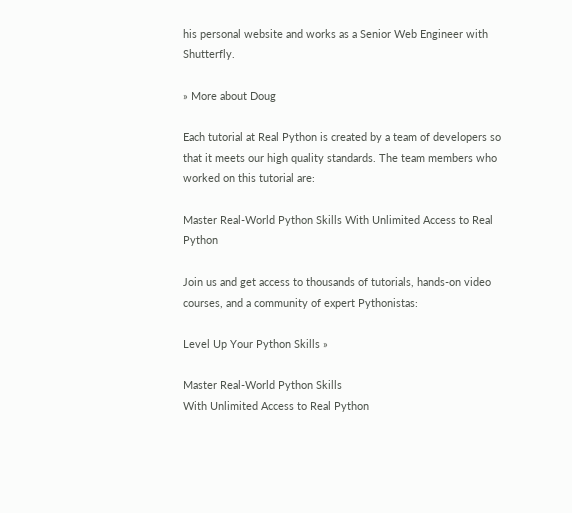his personal website and works as a Senior Web Engineer with Shutterfly.

» More about Doug

Each tutorial at Real Python is created by a team of developers so that it meets our high quality standards. The team members who worked on this tutorial are:

Master Real-World Python Skills With Unlimited Access to Real Python

Join us and get access to thousands of tutorials, hands-on video courses, and a community of expert Pythonistas:

Level Up Your Python Skills »

Master Real-World Python Skills
With Unlimited Access to Real Python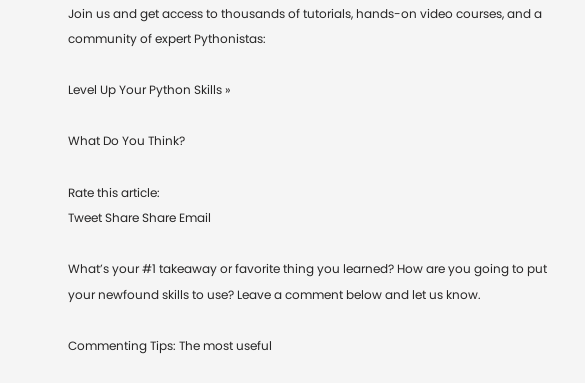Join us and get access to thousands of tutorials, hands-on video courses, and a community of expert Pythonistas:

Level Up Your Python Skills »

What Do You Think?

Rate this article:
Tweet Share Share Email

What’s your #1 takeaway or favorite thing you learned? How are you going to put your newfound skills to use? Leave a comment below and let us know.

Commenting Tips: The most useful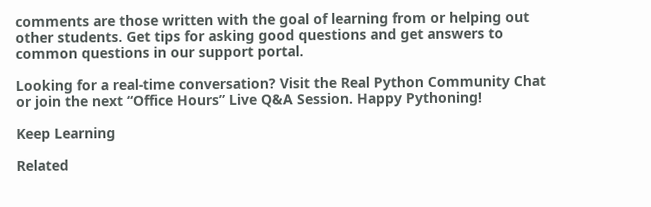comments are those written with the goal of learning from or helping out other students. Get tips for asking good questions and get answers to common questions in our support portal.

Looking for a real-time conversation? Visit the Real Python Community Chat or join the next “Office Hours” Live Q&A Session. Happy Pythoning!

Keep Learning

Related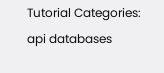Tutorial Categories: api databases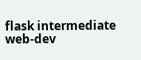flask intermediate web-dev